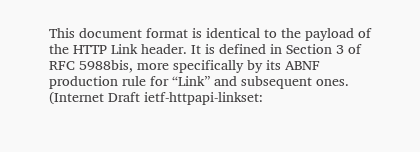This document format is identical to the payload of the HTTP Link header. It is defined in Section 3 of RFC 5988bis, more specifically by its ABNF production rule for “Link” and subsequent ones. (Internet Draft ietf-httpapi-linkset: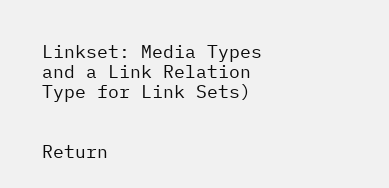Linkset: Media Types and a Link Relation Type for Link Sets)


Return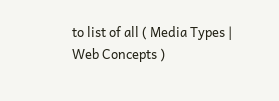to list of all ( Media Types | Web Concepts )